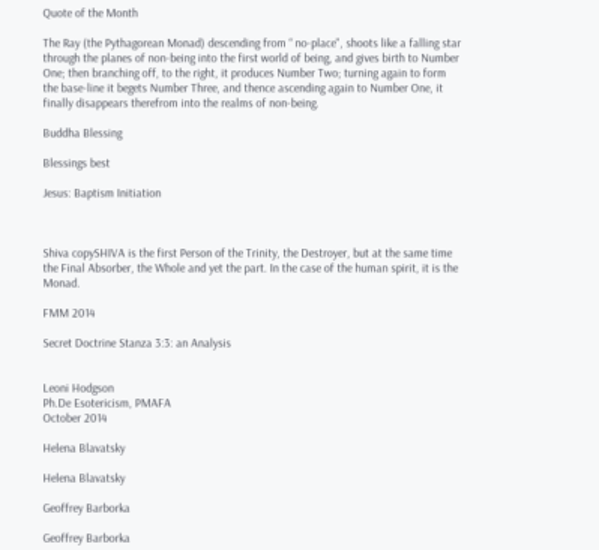Quote of the Month

The Ray (the Pythagorean Monad) descending from “ no-place", shoots like a falling star through the planes of non-being into the first world of being, and gives birth to Number One; then branching off, to the right, it produces Number Two; turning again to form the base-line it begets Number Three, and thence ascending again to Number One, it finally disappears therefrom into the realms of non-being.

Buddha Blessing

Blessings best

Jesus: Baptism Initiation



Shiva copySHIVA is the first Person of the Trinity, the Destroyer, but at the same time the Final Absorber, the Whole and yet the part. In the case of the human spirit, it is the Monad.

FMM 2014

Secret Doctrine Stanza 3:3: an Analysis


Leoni Hodgson
Ph.De Esotericism, PMAFA
October 2014

Helena Blavatsky

Helena Blavatsky

Geoffrey Barborka

Geoffrey Barborka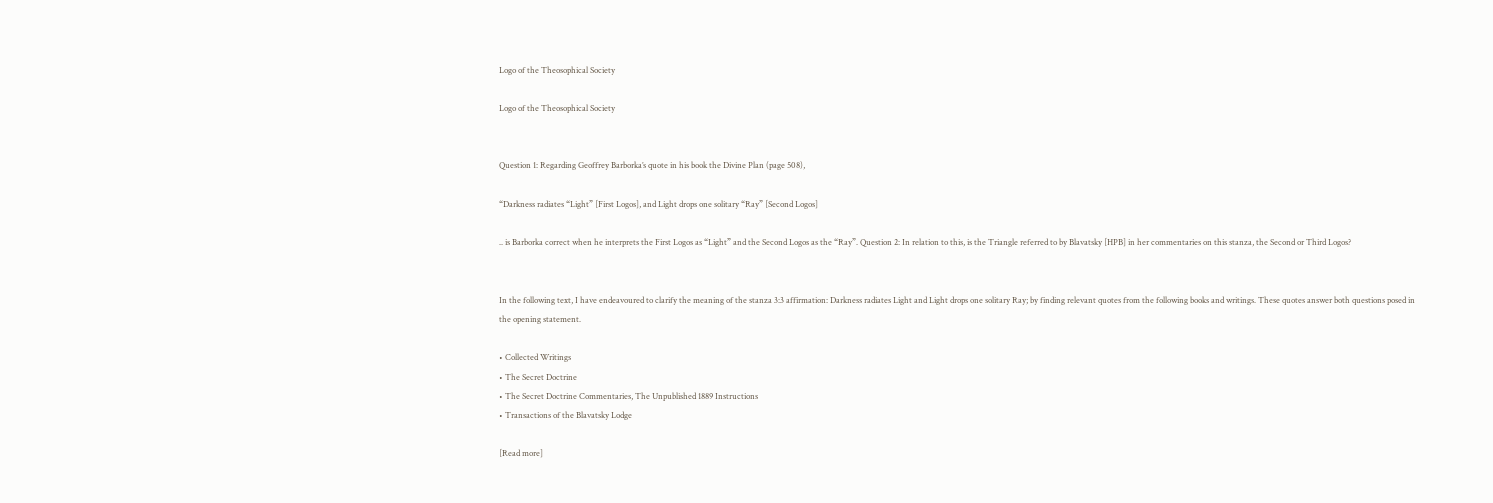Logo of the Theosophical Society

Logo of the Theosophical Society


Question 1: Regarding Geoffrey Barborka’s quote in his book the Divine Plan (page 508),

“Darkness radiates “Light” [First Logos], and Light drops one solitary “Ray” [Second Logos]

.. is Barborka correct when he interprets the First Logos as “Light” and the Second Logos as the “Ray”. Question 2: In relation to this, is the Triangle referred to by Blavatsky [HPB] in her commentaries on this stanza, the Second or Third Logos?


In the following text, I have endeavoured to clarify the meaning of the stanza 3:3 affirmation: Darkness radiates Light and Light drops one solitary Ray; by finding relevant quotes from the following books and writings. These quotes answer both questions posed in the opening statement.

• Collected Writings
• The Secret Doctrine
• The Secret Doctrine Commentaries, The Unpublished 1889 Instructions
• Transactions of the Blavatsky Lodge

[Read more]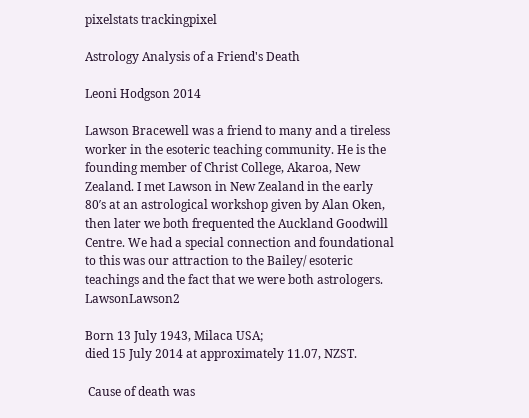pixelstats trackingpixel

Astrology Analysis of a Friend's Death

Leoni Hodgson 2014

Lawson Bracewell was a friend to many and a tireless worker in the esoteric teaching community. He is the founding member of Christ College, Akaroa, New Zealand. I met Lawson in New Zealand in the early 80′s at an astrological workshop given by Alan Oken, then later we both frequented the Auckland Goodwill Centre. We had a special connection and foundational to this was our attraction to the Bailey/ esoteric teachings and the fact that we were both astrologers. LawsonLawson2

Born 13 July 1943, Milaca USA;
died 15 July 2014 at approximately 11.07, NZST.

 Cause of death was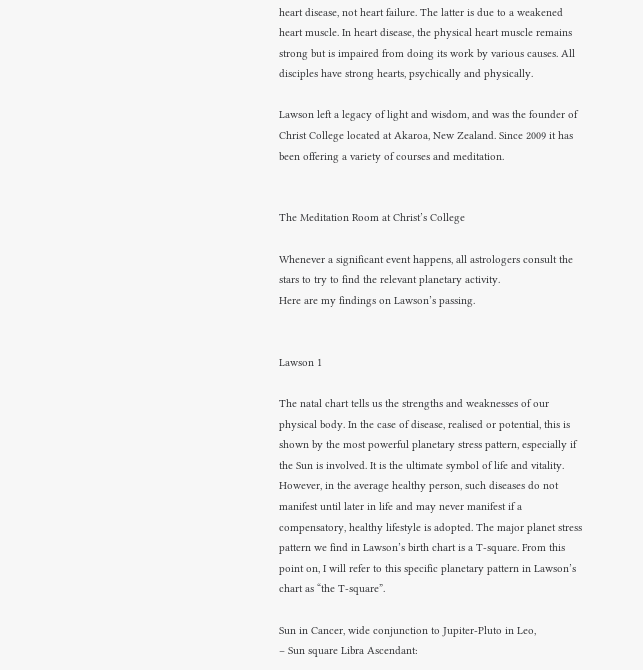heart disease, not heart failure. The latter is due to a weakened heart muscle. In heart disease, the physical heart muscle remains strong but is impaired from doing its work by various causes. All disciples have strong hearts, psychically and physically.

Lawson left a legacy of light and wisdom, and was the founder of Christ College located at Akaroa, New Zealand. Since 2009 it has been offering a variety of courses and meditation.


The Meditation Room at Christ’s College

Whenever a significant event happens, all astrologers consult the stars to try to find the relevant planetary activity.
Here are my findings on Lawson’s passing.


Lawson 1

The natal chart tells us the strengths and weaknesses of our physical body. In the case of disease, realised or potential, this is shown by the most powerful planetary stress pattern, especially if the Sun is involved. It is the ultimate symbol of life and vitality. However, in the average healthy person, such diseases do not manifest until later in life and may never manifest if a compensatory, healthy lifestyle is adopted. The major planet stress pattern we find in Lawson’s birth chart is a T-square. From this point on, I will refer to this specific planetary pattern in Lawson’s chart as “the T-square”.

Sun in Cancer, wide conjunction to Jupiter-Pluto in Leo,
– Sun square Libra Ascendant: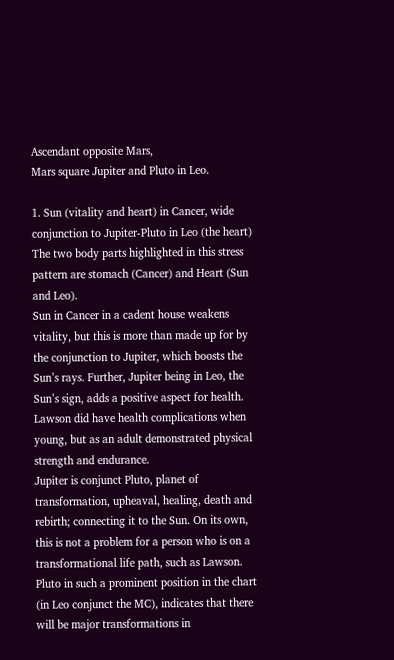Ascendant opposite Mars,
Mars square Jupiter and Pluto in Leo.

1. Sun (vitality and heart) in Cancer, wide conjunction to Jupiter-Pluto in Leo (the heart)
The two body parts highlighted in this stress pattern are stomach (Cancer) and Heart (Sun and Leo).
Sun in Cancer in a cadent house weakens vitality, but this is more than made up for by the conjunction to Jupiter, which boosts the Sun’s rays. Further, Jupiter being in Leo, the Sun’s sign, adds a positive aspect for health. Lawson did have health complications when young, but as an adult demonstrated physical strength and endurance.
Jupiter is conjunct Pluto, planet of transformation, upheaval, healing, death and rebirth; connecting it to the Sun. On its own, this is not a problem for a person who is on a transformational life path, such as Lawson. Pluto in such a prominent position in the chart (in Leo conjunct the MC), indicates that there will be major transformations in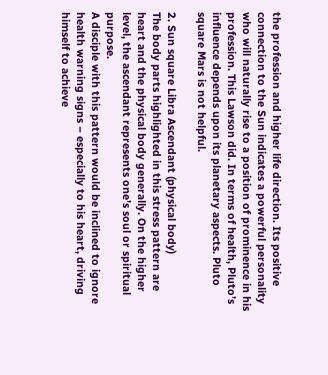the profession and higher life direction. Its positive connection to the Sun indicates a powerful personality who will naturally rise to a position of prominence in his profession. This Lawson did. In terms of health, Pluto’s influence depends upon its planetary aspects. Pluto square Mars is not helpful.

2. Sun square Libra Ascendant (physical body)
The body parts highlighted in this stress pattern are heart and the physical body generally. On the higher level, the ascendant represents one’s soul or spiritual purpose.
A disciple with this pattern would be inclined to ignore health warning signs – especially to his heart, driving himself to achieve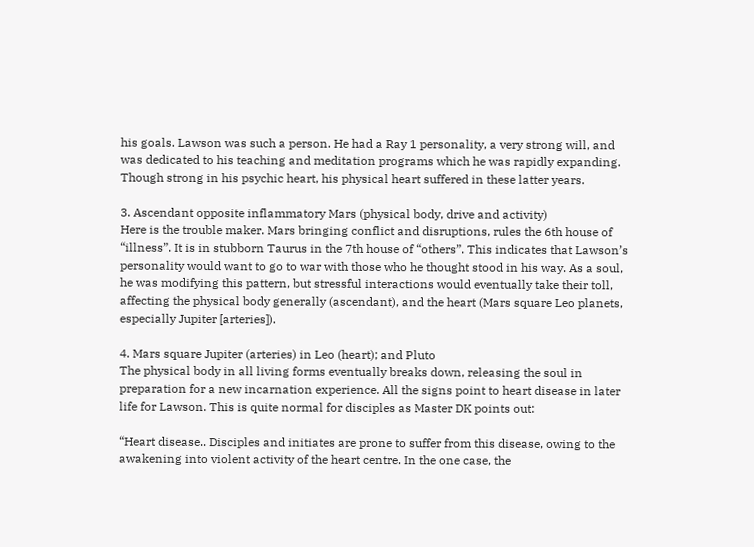his goals. Lawson was such a person. He had a Ray 1 personality, a very strong will, and was dedicated to his teaching and meditation programs which he was rapidly expanding. Though strong in his psychic heart, his physical heart suffered in these latter years.

3. Ascendant opposite inflammatory Mars (physical body, drive and activity)
Here is the trouble maker. Mars bringing conflict and disruptions, rules the 6th house of “illness”. It is in stubborn Taurus in the 7th house of “others”. This indicates that Lawson’s personality would want to go to war with those who he thought stood in his way. As a soul, he was modifying this pattern, but stressful interactions would eventually take their toll, affecting the physical body generally (ascendant), and the heart (Mars square Leo planets, especially Jupiter [arteries]).

4. Mars square Jupiter (arteries) in Leo (heart); and Pluto
The physical body in all living forms eventually breaks down, releasing the soul in preparation for a new incarnation experience. All the signs point to heart disease in later life for Lawson. This is quite normal for disciples as Master DK points out:

“Heart disease.. Disciples and initiates are prone to suffer from this disease, owing to the awakening into violent activity of the heart centre. In the one case, the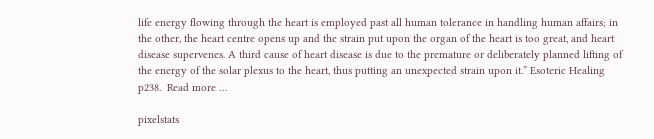life energy flowing through the heart is employed past all human tolerance in handling human affairs; in the other, the heart centre opens up and the strain put upon the organ of the heart is too great, and heart disease supervenes. A third cause of heart disease is due to the premature or deliberately planned lifting of the energy of the solar plexus to the heart, thus putting an unexpected strain upon it.” Esoteric Healing p238.  Read more …

pixelstats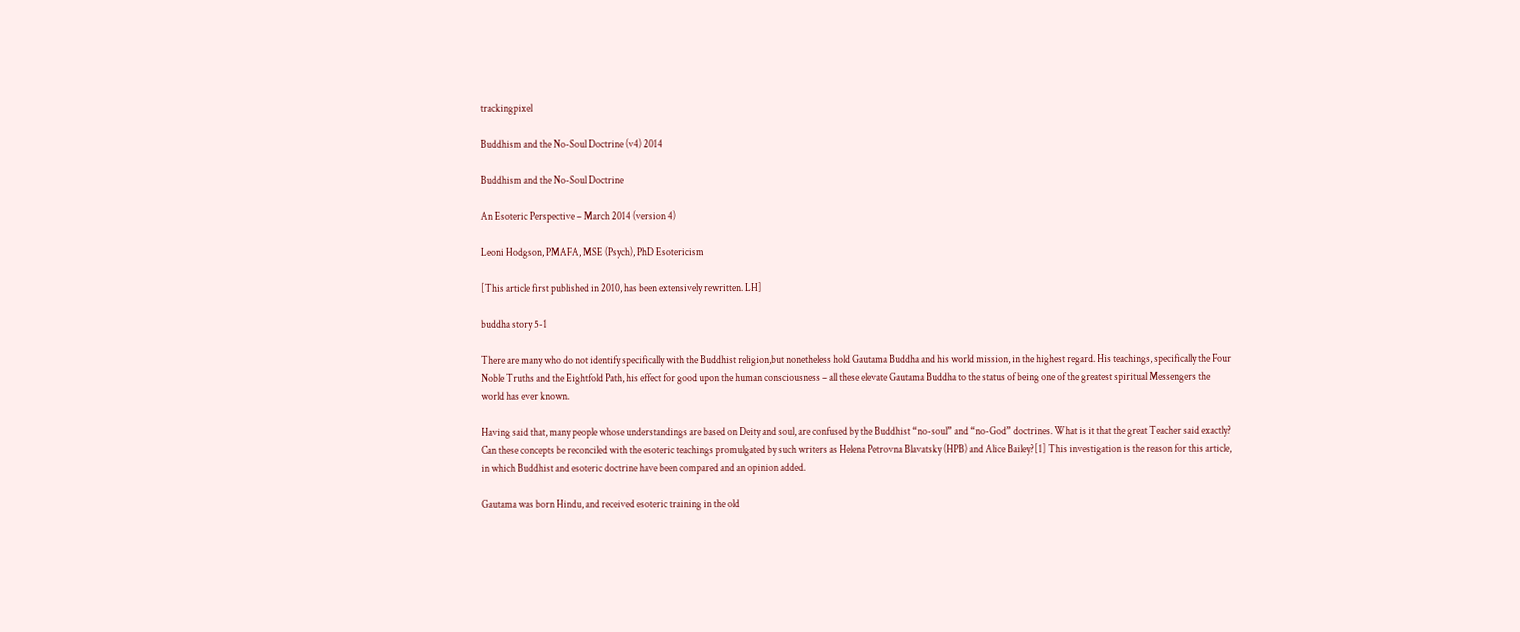trackingpixel

Buddhism and the No-Soul Doctrine (v4) 2014

Buddhism and the No-Soul Doctrine

An Esoteric Perspective – March 2014 (version 4)

Leoni Hodgson, PMAFA, MSE (Psych), PhD Esotericism

[This article first published in 2010, has been extensively rewritten. LH]

buddha story 5-1

There are many who do not identify specifically with the Buddhist religion,but nonetheless hold Gautama Buddha and his world mission, in the highest regard. His teachings, specifically the Four Noble Truths and the Eightfold Path, his effect for good upon the human consciousness – all these elevate Gautama Buddha to the status of being one of the greatest spiritual Messengers the world has ever known.

Having said that, many people whose understandings are based on Deity and soul, are confused by the Buddhist “no-soul” and “no-God” doctrines. What is it that the great Teacher said exactly? Can these concepts be reconciled with the esoteric teachings promulgated by such writers as Helena Petrovna Blavatsky (HPB) and Alice Bailey?[1] This investigation is the reason for this article, in which Buddhist and esoteric doctrine have been compared and an opinion added.

Gautama was born Hindu, and received esoteric training in the old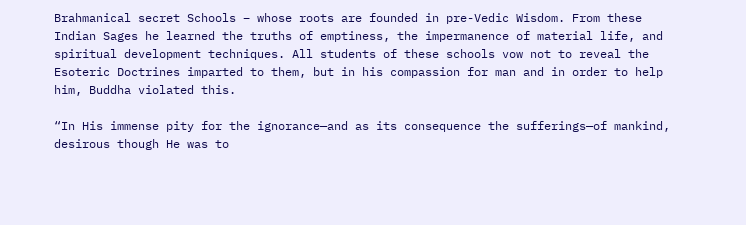Brahmanical secret Schools – whose roots are founded in pre-Vedic Wisdom. From these Indian Sages he learned the truths of emptiness, the impermanence of material life, and spiritual development techniques. All students of these schools vow not to reveal the Esoteric Doctrines imparted to them, but in his compassion for man and in order to help him, Buddha violated this.

“In His immense pity for the ignorance—and as its consequence the sufferings—of mankind, desirous though He was to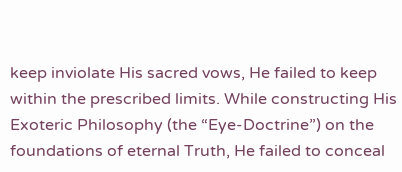keep inviolate His sacred vows, He failed to keep within the prescribed limits. While constructing His Exoteric Philosophy (the “Eye-Doctrine”) on the foundations of eternal Truth, He failed to conceal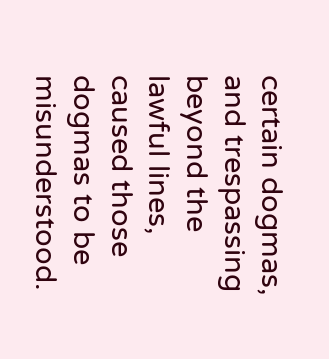certain dogmas, and trespassing beyond the lawful lines, caused those dogmas to be misunderstood.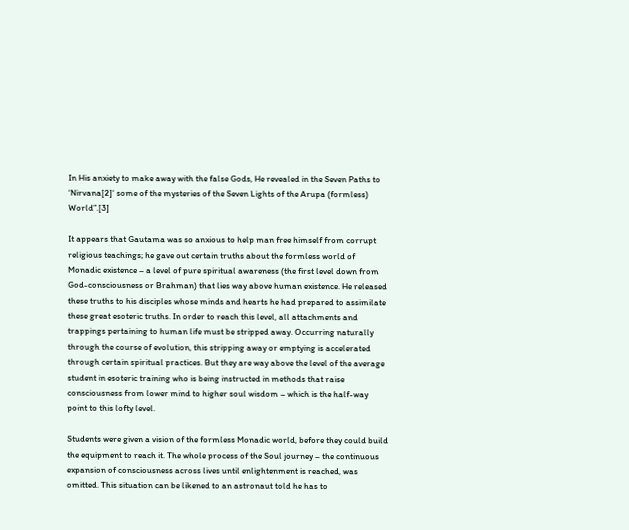In His anxiety to make away with the false Gods, He revealed in the Seven Paths to ‘Nirvana[2]‘ some of the mysteries of the Seven Lights of the Arupa (formless) World”.[3]

It appears that Gautama was so anxious to help man free himself from corrupt religious teachings; he gave out certain truths about the formless world of Monadic existence – a level of pure spiritual awareness (the first level down from God-consciousness or Brahman) that lies way above human existence. He released these truths to his disciples whose minds and hearts he had prepared to assimilate these great esoteric truths. In order to reach this level, all attachments and trappings pertaining to human life must be stripped away. Occurring naturally through the course of evolution, this stripping away or emptying is accelerated through certain spiritual practices. But they are way above the level of the average student in esoteric training who is being instructed in methods that raise consciousness from lower mind to higher soul wisdom – which is the half-way point to this lofty level.

Students were given a vision of the formless Monadic world, before they could build the equipment to reach it. The whole process of the Soul journey – the continuous expansion of consciousness across lives until enlightenment is reached, was omitted. This situation can be likened to an astronaut told he has to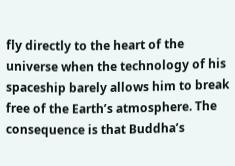fly directly to the heart of the universe when the technology of his spaceship barely allows him to break free of the Earth’s atmosphere. The consequence is that Buddha’s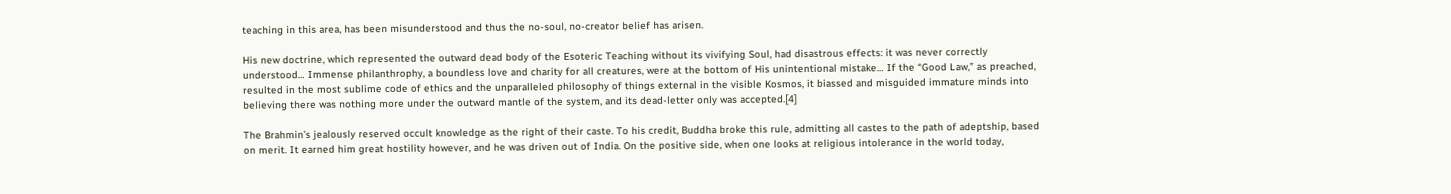teaching in this area, has been misunderstood and thus the no-soul, no-creator belief has arisen.

His new doctrine, which represented the outward dead body of the Esoteric Teaching without its vivifying Soul, had disastrous effects: it was never correctly understood… Immense philanthrophy, a boundless love and charity for all creatures, were at the bottom of His unintentional mistake… If the “Good Law,” as preached, resulted in the most sublime code of ethics and the unparalleled philosophy of things external in the visible Kosmos, it biassed and misguided immature minds into believing there was nothing more under the outward mantle of the system, and its dead-letter only was accepted.[4]

The Brahmin’s jealously reserved occult knowledge as the right of their caste. To his credit, Buddha broke this rule, admitting all castes to the path of adeptship, based on merit. It earned him great hostility however, and he was driven out of India. On the positive side, when one looks at religious intolerance in the world today,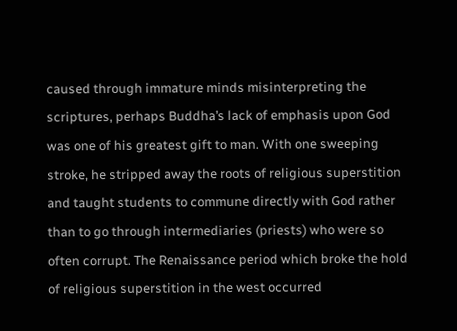caused through immature minds misinterpreting the scriptures, perhaps Buddha’s lack of emphasis upon God was one of his greatest gift to man. With one sweeping stroke, he stripped away the roots of religious superstition and taught students to commune directly with God rather than to go through intermediaries (priests) who were so often corrupt. The Renaissance period which broke the hold of religious superstition in the west occurred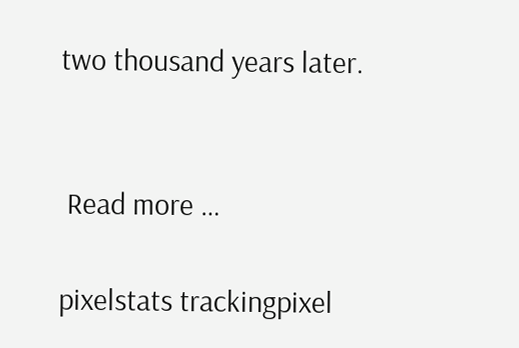two thousand years later.


 Read more …

pixelstats trackingpixel